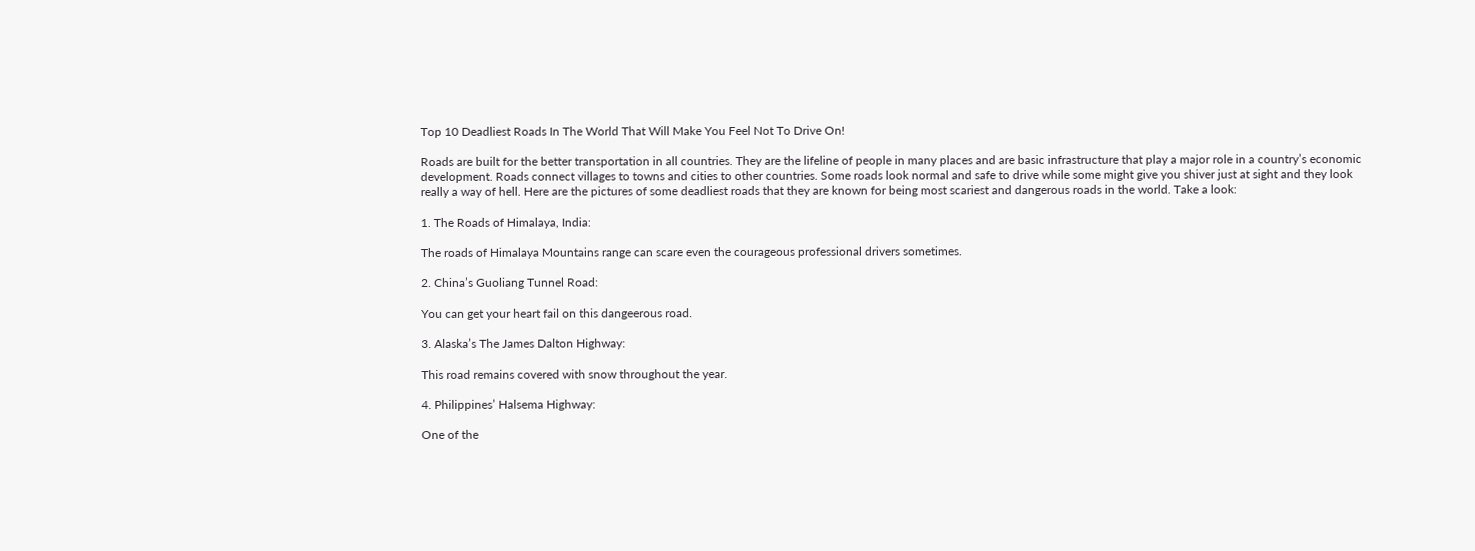Top 10 Deadliest Roads In The World That Will Make You Feel Not To Drive On!

Roads are built for the better transportation in all countries. They are the lifeline of people in many places and are basic infrastructure that play a major role in a country’s economic development. Roads connect villages to towns and cities to other countries. Some roads look normal and safe to drive while some might give you shiver just at sight and they look really a way of hell. Here are the pictures of some deadliest roads that they are known for being most scariest and dangerous roads in the world. Take a look:

1. The Roads of Himalaya, India:

The roads of Himalaya Mountains range can scare even the courageous professional drivers sometimes.

2. China’s Guoliang Tunnel Road:

You can get your heart fail on this dangeerous road.

3. Alaska’s The James Dalton Highway:

This road remains covered with snow throughout the year.

4. Philippines’ Halsema Highway:

One of the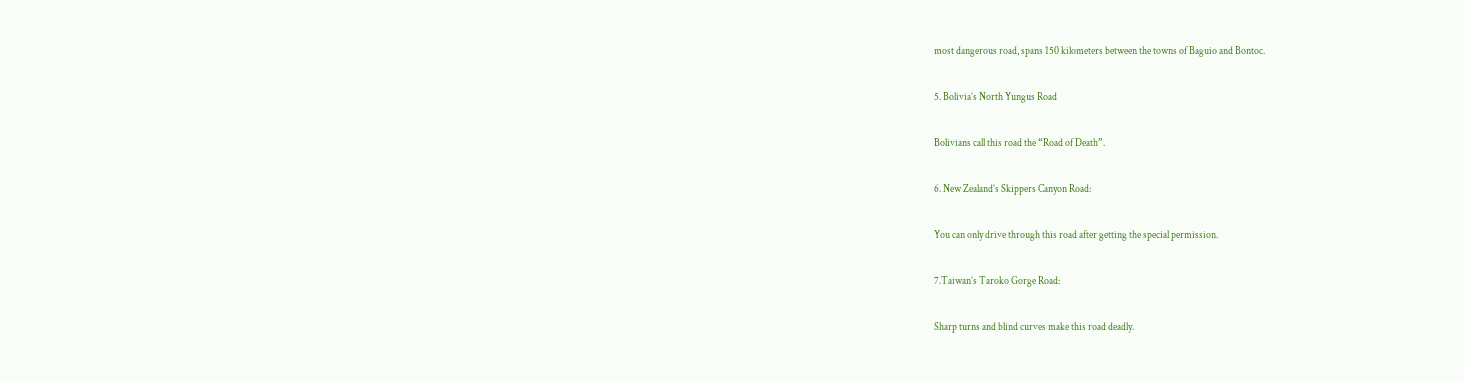most dangerous road, spans 150 kilometers between the towns of Baguio and Bontoc.

5. Bolivia’s North Yungus Road

Bolivians call this road the “Road of Death”.

6. New Zealand’s Skippers Canyon Road:

You can only drive through this road after getting the special permission.

7.Taiwan’s Taroko Gorge Road:

Sharp turns and blind curves make this road deadly.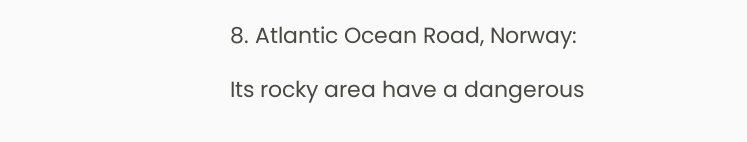8. Atlantic Ocean Road, Norway:

Its rocky area have a dangerous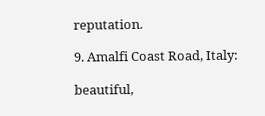reputation.

9. Amalfi Coast Road, Italy:

beautiful,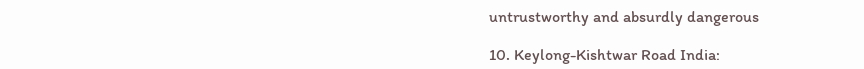untrustworthy and absurdly dangerous

10. Keylong-Kishtwar Road India: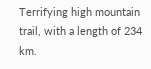Terrifying high mountain trail, with a length of 234 km.